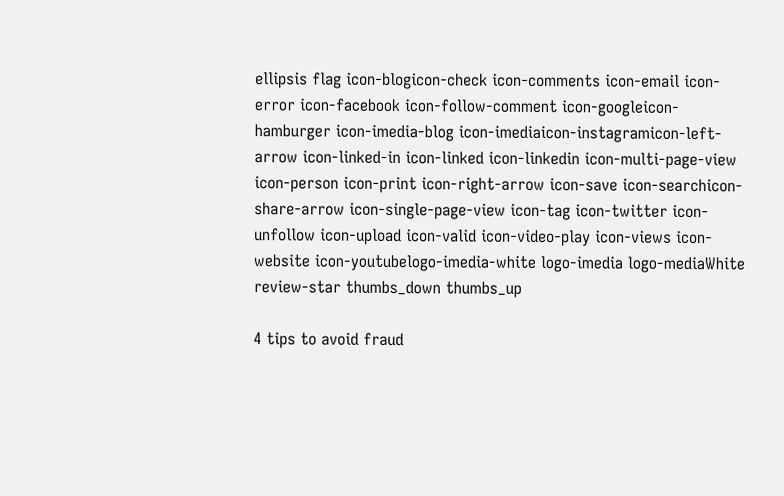ellipsis flag icon-blogicon-check icon-comments icon-email icon-error icon-facebook icon-follow-comment icon-googleicon-hamburger icon-imedia-blog icon-imediaicon-instagramicon-left-arrow icon-linked-in icon-linked icon-linkedin icon-multi-page-view icon-person icon-print icon-right-arrow icon-save icon-searchicon-share-arrow icon-single-page-view icon-tag icon-twitter icon-unfollow icon-upload icon-valid icon-video-play icon-views icon-website icon-youtubelogo-imedia-white logo-imedia logo-mediaWhite review-star thumbs_down thumbs_up

4 tips to avoid fraud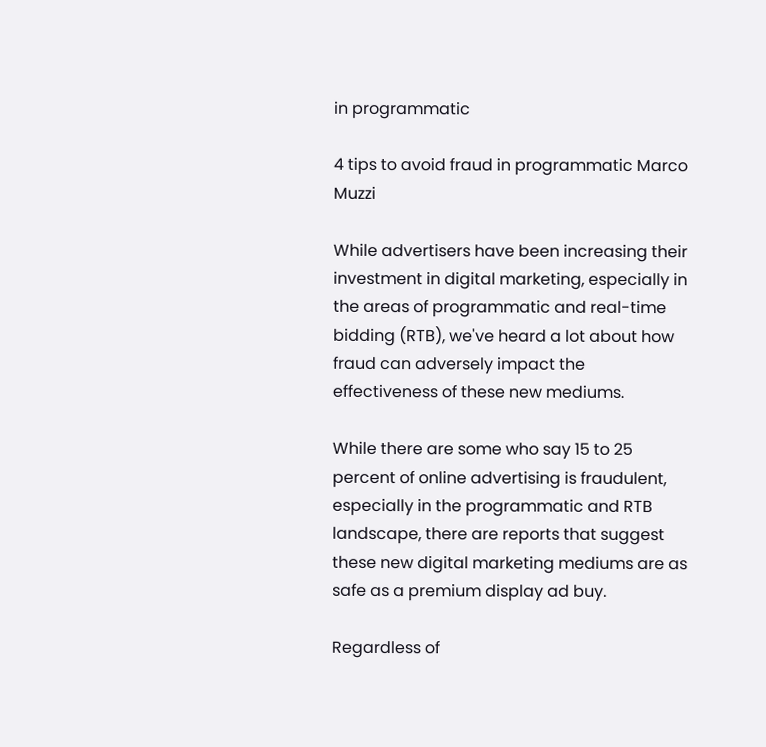in programmatic

4 tips to avoid fraud in programmatic Marco Muzzi

While advertisers have been increasing their investment in digital marketing, especially in the areas of programmatic and real-time bidding (RTB), we've heard a lot about how fraud can adversely impact the effectiveness of these new mediums.

While there are some who say 15 to 25 percent of online advertising is fraudulent, especially in the programmatic and RTB landscape, there are reports that suggest these new digital marketing mediums are as safe as a premium display ad buy.

Regardless of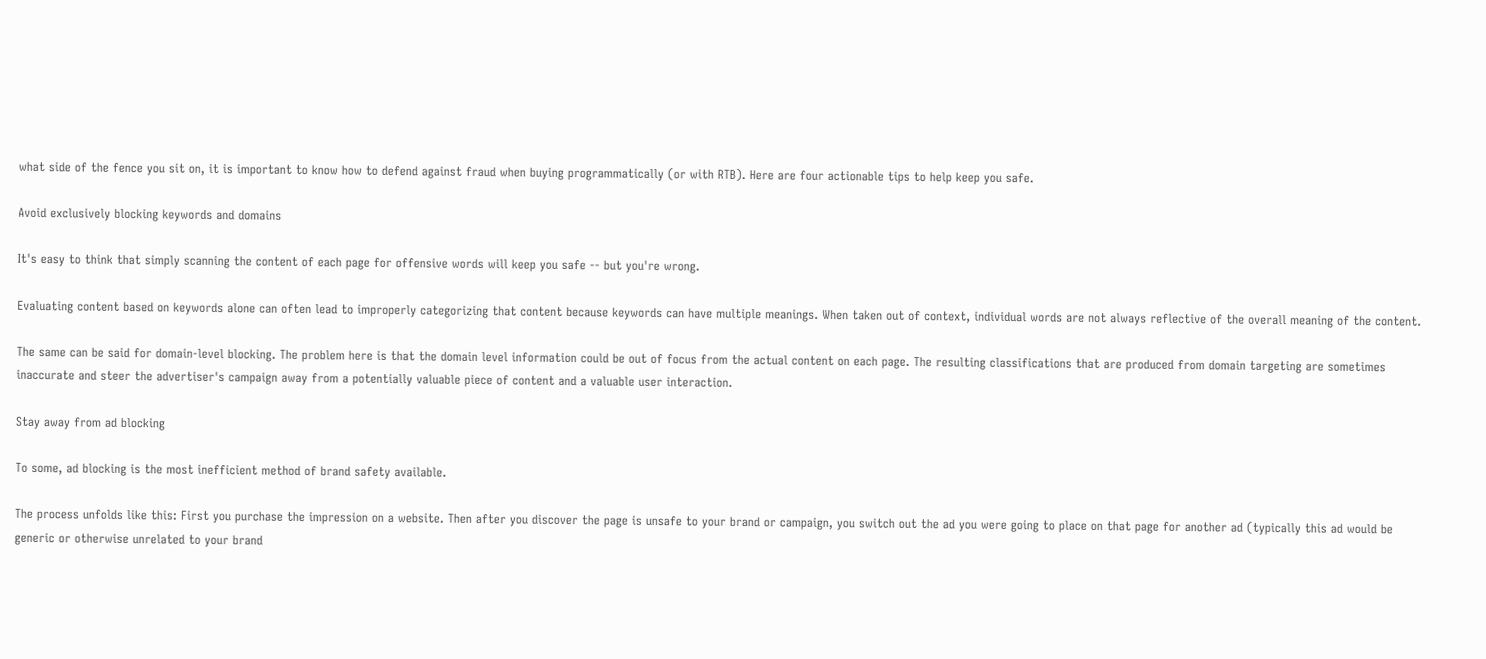what side of the fence you sit on, it is important to know how to defend against fraud when buying programmatically (or with RTB). Here are four actionable tips to help keep you safe.

Avoid exclusively blocking keywords and domains

It's easy to think that simply scanning the content of each page for offensive words will keep you safe -- but you're wrong.

Evaluating content based on keywords alone can often lead to improperly categorizing that content because keywords can have multiple meanings. When taken out of context, individual words are not always reflective of the overall meaning of the content.

The same can be said for domain-level blocking. The problem here is that the domain level information could be out of focus from the actual content on each page. The resulting classifications that are produced from domain targeting are sometimes inaccurate and steer the advertiser's campaign away from a potentially valuable piece of content and a valuable user interaction.

Stay away from ad blocking

To some, ad blocking is the most inefficient method of brand safety available.

The process unfolds like this: First you purchase the impression on a website. Then after you discover the page is unsafe to your brand or campaign, you switch out the ad you were going to place on that page for another ad (typically this ad would be generic or otherwise unrelated to your brand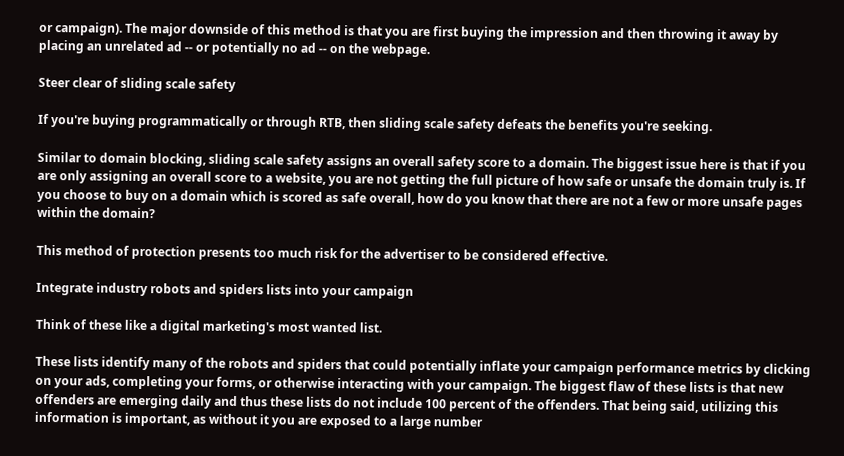or campaign). The major downside of this method is that you are first buying the impression and then throwing it away by placing an unrelated ad -- or potentially no ad -- on the webpage.

Steer clear of sliding scale safety

If you're buying programmatically or through RTB, then sliding scale safety defeats the benefits you're seeking.

Similar to domain blocking, sliding scale safety assigns an overall safety score to a domain. The biggest issue here is that if you are only assigning an overall score to a website, you are not getting the full picture of how safe or unsafe the domain truly is. If you choose to buy on a domain which is scored as safe overall, how do you know that there are not a few or more unsafe pages within the domain?

This method of protection presents too much risk for the advertiser to be considered effective.

Integrate industry robots and spiders lists into your campaign

Think of these like a digital marketing's most wanted list.

These lists identify many of the robots and spiders that could potentially inflate your campaign performance metrics by clicking on your ads, completing your forms, or otherwise interacting with your campaign. The biggest flaw of these lists is that new offenders are emerging daily and thus these lists do not include 100 percent of the offenders. That being said, utilizing this information is important, as without it you are exposed to a large number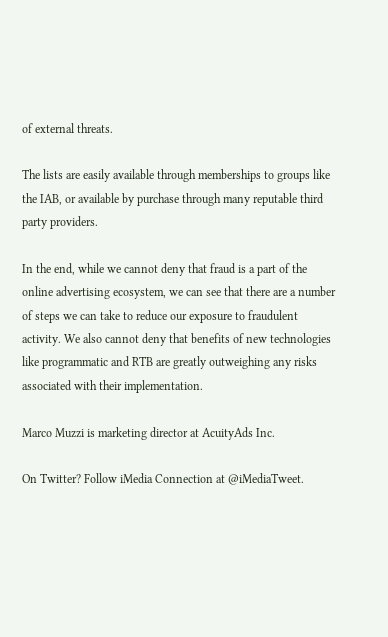of external threats.

The lists are easily available through memberships to groups like the IAB, or available by purchase through many reputable third party providers.

In the end, while we cannot deny that fraud is a part of the online advertising ecosystem, we can see that there are a number of steps we can take to reduce our exposure to fraudulent activity. We also cannot deny that benefits of new technologies like programmatic and RTB are greatly outweighing any risks associated with their implementation.

Marco Muzzi is marketing director at AcuityAds Inc.

On Twitter? Follow iMedia Connection at @iMediaTweet.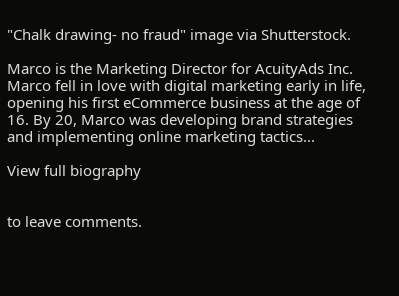"Chalk drawing- no fraud" image via Shutterstock.

Marco is the Marketing Director for AcuityAds Inc. Marco fell in love with digital marketing early in life, opening his first eCommerce business at the age of 16. By 20, Marco was developing brand strategies and implementing online marketing tactics...

View full biography


to leave comments.